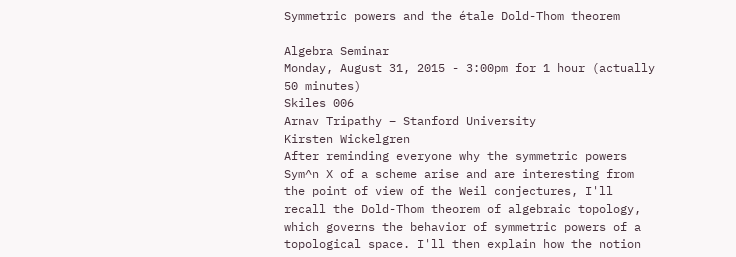Symmetric powers and the étale Dold-Thom theorem

Algebra Seminar
Monday, August 31, 2015 - 3:00pm for 1 hour (actually 50 minutes)
Skiles 006
Arnav Tripathy – Stanford University
Kirsten Wickelgren
After reminding everyone why the symmetric powers Sym^n X of a scheme arise and are interesting from the point of view of the Weil conjectures, I'll recall the Dold-Thom theorem of algebraic topology, which governs the behavior of symmetric powers of a topological space. I'll then explain how the notion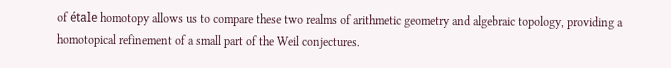of étale homotopy allows us to compare these two realms of arithmetic geometry and algebraic topology, providing a homotopical refinement of a small part of the Weil conjectures.